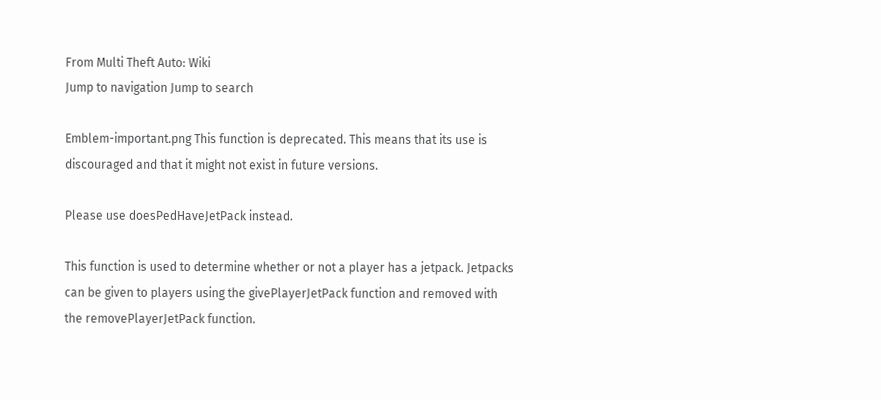From Multi Theft Auto: Wiki
Jump to navigation Jump to search

Emblem-important.png This function is deprecated. This means that its use is discouraged and that it might not exist in future versions.

Please use doesPedHaveJetPack instead.

This function is used to determine whether or not a player has a jetpack. Jetpacks can be given to players using the givePlayerJetPack function and removed with the removePlayerJetPack function.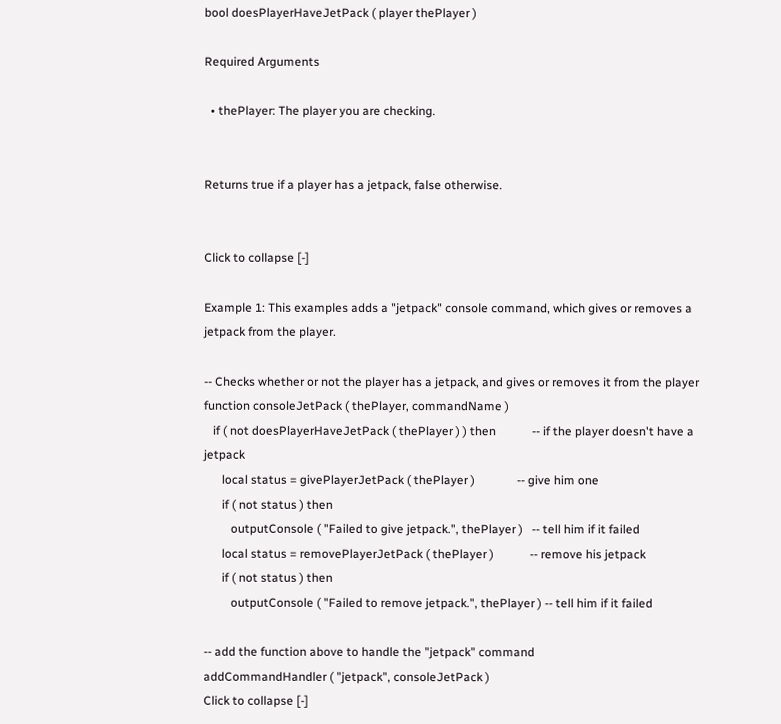bool doesPlayerHaveJetPack ( player thePlayer )

Required Arguments

  • thePlayer: The player you are checking.


Returns true if a player has a jetpack, false otherwise.


Click to collapse [-]

Example 1: This examples adds a "jetpack" console command, which gives or removes a jetpack from the player.

-- Checks whether or not the player has a jetpack, and gives or removes it from the player
function consoleJetPack ( thePlayer, commandName )
   if ( not doesPlayerHaveJetPack ( thePlayer ) ) then            -- if the player doesn't have a jetpack
      local status = givePlayerJetPack ( thePlayer )              -- give him one
      if ( not status ) then
         outputConsole ( "Failed to give jetpack.", thePlayer )   -- tell him if it failed
      local status = removePlayerJetPack ( thePlayer )            -- remove his jetpack
      if ( not status ) then
         outputConsole ( "Failed to remove jetpack.", thePlayer ) -- tell him if it failed

-- add the function above to handle the "jetpack" command
addCommandHandler ( "jetpack", consoleJetPack )
Click to collapse [-]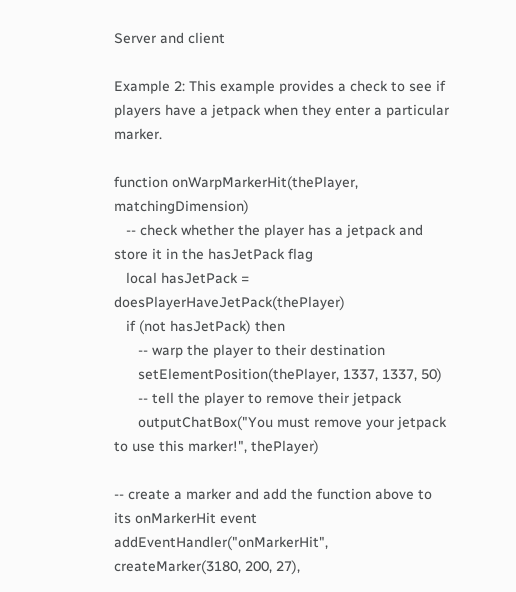Server and client

Example 2: This example provides a check to see if players have a jetpack when they enter a particular marker.

function onWarpMarkerHit(thePlayer, matchingDimension)
   -- check whether the player has a jetpack and store it in the hasJetPack flag
   local hasJetPack = doesPlayerHaveJetPack(thePlayer)
   if (not hasJetPack) then
      -- warp the player to their destination
      setElementPosition(thePlayer, 1337, 1337, 50)
      -- tell the player to remove their jetpack
      outputChatBox("You must remove your jetpack to use this marker!", thePlayer)

-- create a marker and add the function above to its onMarkerHit event
addEventHandler("onMarkerHit", createMarker(3180, 200, 27),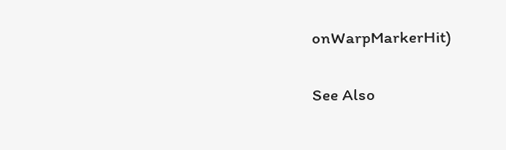onWarpMarkerHit)

See Also